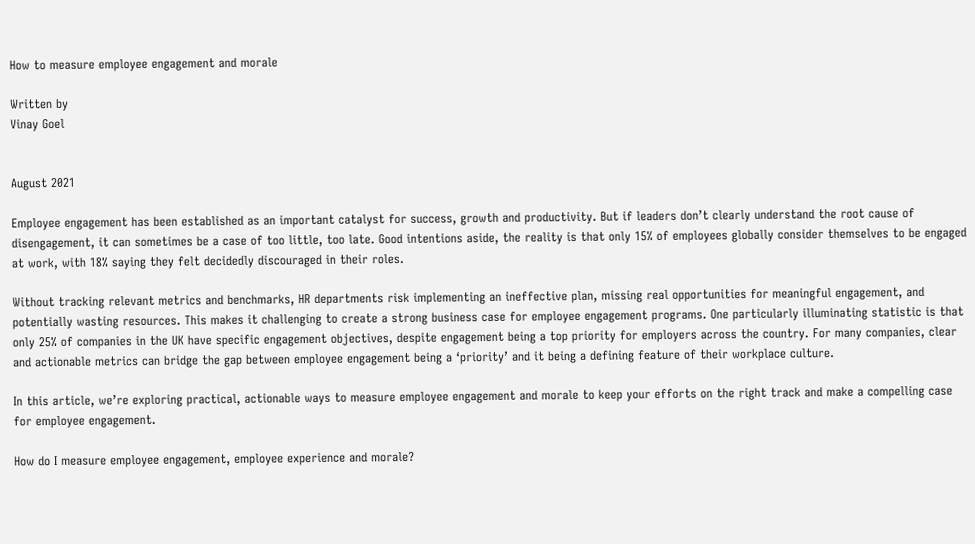How to measure employee engagement and morale

Written by
Vinay Goel


August 2021

Employee engagement has been established as an important catalyst for success, growth and productivity. But if leaders don’t clearly understand the root cause of disengagement, it can sometimes be a case of too little, too late. Good intentions aside, the reality is that only 15% of employees globally consider themselves to be engaged at work, with 18% saying they felt decidedly discouraged in their roles.

Without tracking relevant metrics and benchmarks, HR departments risk implementing an ineffective plan, missing real opportunities for meaningful engagement, and potentially wasting resources. This makes it challenging to create a strong business case for employee engagement programs. One particularly illuminating statistic is that only 25% of companies in the UK have specific engagement objectives, despite engagement being a top priority for employers across the country. For many companies, clear and actionable metrics can bridge the gap between employee engagement being a ‘priority’ and it being a defining feature of their workplace culture.

In this article, we’re exploring practical, actionable ways to measure employee engagement and morale to keep your efforts on the right track and make a compelling case for employee engagement.

How do I measure employee engagement, employee experience and morale?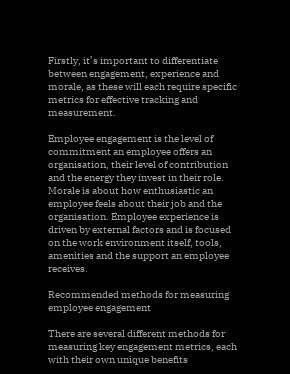Firstly, it’s important to differentiate between engagement, experience and morale, as these will each require specific metrics for effective tracking and measurement.

Employee engagement is the level of commitment an employee offers an organisation, their level of contribution and the energy they invest in their role. Morale is about how enthusiastic an employee feels about their job and the organisation. Employee experience is driven by external factors and is focused on the work environment itself, tools, amenities and the support an employee receives.

Recommended methods for measuring employee engagement

There are several different methods for measuring key engagement metrics, each with their own unique benefits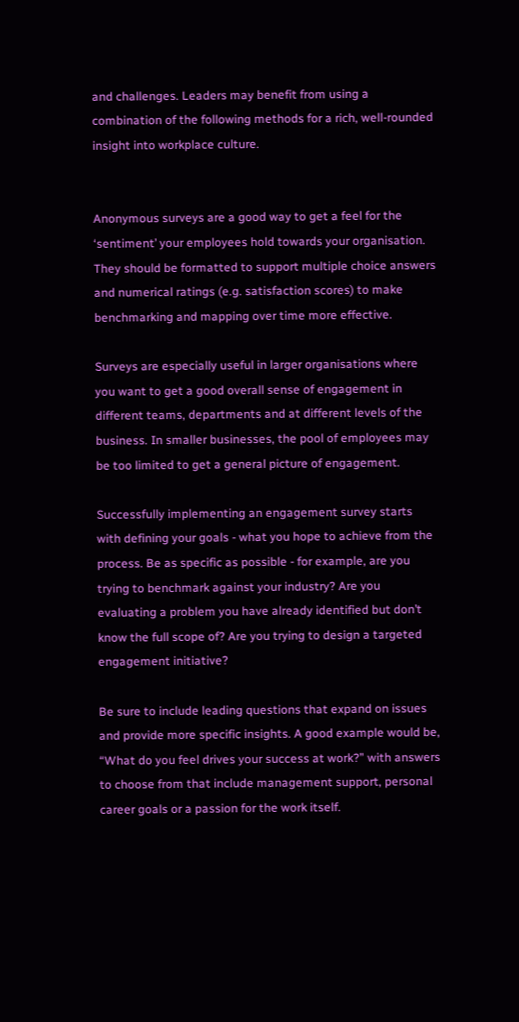and challenges. Leaders may benefit from using a combination of the following methods for a rich, well-rounded insight into workplace culture.


Anonymous surveys are a good way to get a feel for the ‘sentiment’ your employees hold towards your organisation. They should be formatted to support multiple choice answers and numerical ratings (e.g. satisfaction scores) to make benchmarking and mapping over time more effective.

Surveys are especially useful in larger organisations where you want to get a good overall sense of engagement in different teams, departments and at different levels of the business. In smaller businesses, the pool of employees may be too limited to get a general picture of engagement.

Successfully implementing an engagement survey starts with defining your goals - what you hope to achieve from the process. Be as specific as possible - for example, are you trying to benchmark against your industry? Are you evaluating a problem you have already identified but don’t know the full scope of? Are you trying to design a targeted engagement initiative?

Be sure to include leading questions that expand on issues and provide more specific insights. A good example would be, “What do you feel drives your success at work?” with answers to choose from that include management support, personal career goals or a passion for the work itself.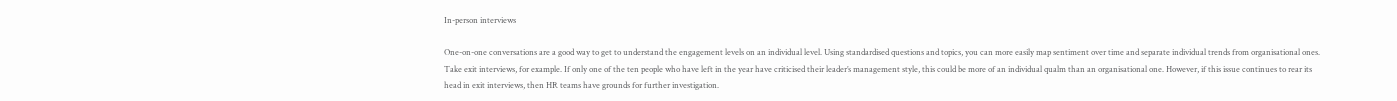In-person interviews

One-on-one conversations are a good way to get to understand the engagement levels on an individual level. Using standardised questions and topics, you can more easily map sentiment over time and separate individual trends from organisational ones. Take exit interviews, for example. If only one of the ten people who have left in the year have criticised their leader’s management style, this could be more of an individual qualm than an organisational one. However, if this issue continues to rear its head in exit interviews, then HR teams have grounds for further investigation.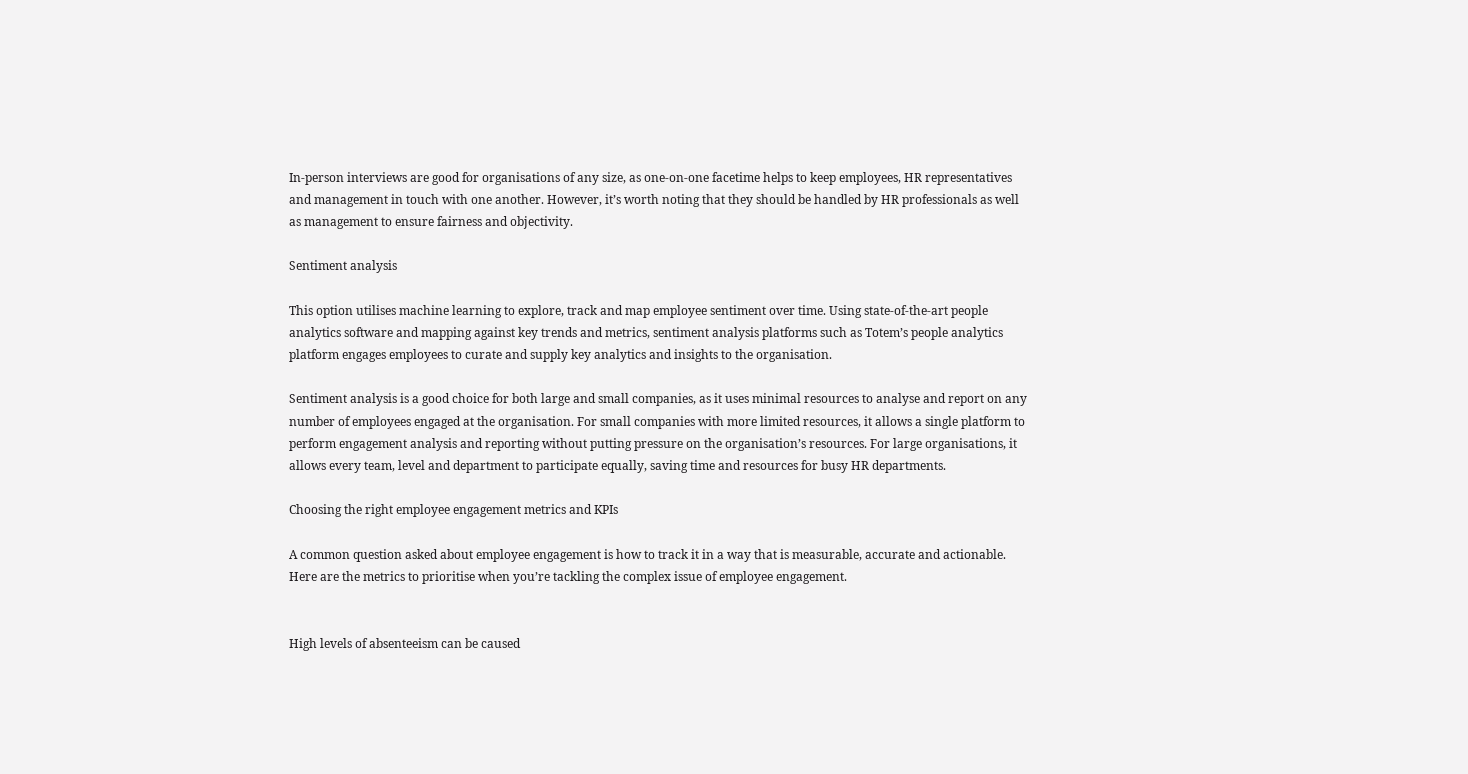In-person interviews are good for organisations of any size, as one-on-one facetime helps to keep employees, HR representatives and management in touch with one another. However, it’s worth noting that they should be handled by HR professionals as well as management to ensure fairness and objectivity.

Sentiment analysis

This option utilises machine learning to explore, track and map employee sentiment over time. Using state-of-the-art people analytics software and mapping against key trends and metrics, sentiment analysis platforms such as Totem’s people analytics platform engages employees to curate and supply key analytics and insights to the organisation.

Sentiment analysis is a good choice for both large and small companies, as it uses minimal resources to analyse and report on any number of employees engaged at the organisation. For small companies with more limited resources, it allows a single platform to perform engagement analysis and reporting without putting pressure on the organisation’s resources. For large organisations, it allows every team, level and department to participate equally, saving time and resources for busy HR departments.

Choosing the right employee engagement metrics and KPIs

A common question asked about employee engagement is how to track it in a way that is measurable, accurate and actionable. Here are the metrics to prioritise when you’re tackling the complex issue of employee engagement.


High levels of absenteeism can be caused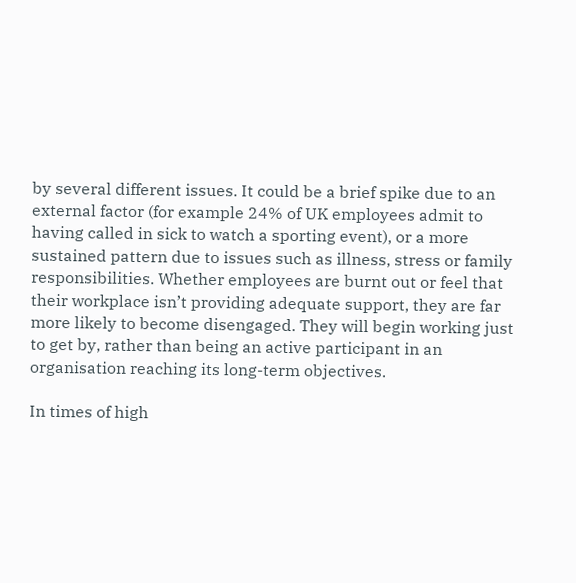by several different issues. It could be a brief spike due to an external factor (for example 24% of UK employees admit to having called in sick to watch a sporting event), or a more sustained pattern due to issues such as illness, stress or family responsibilities. Whether employees are burnt out or feel that their workplace isn’t providing adequate support, they are far more likely to become disengaged. They will begin working just to get by, rather than being an active participant in an organisation reaching its long-term objectives.

In times of high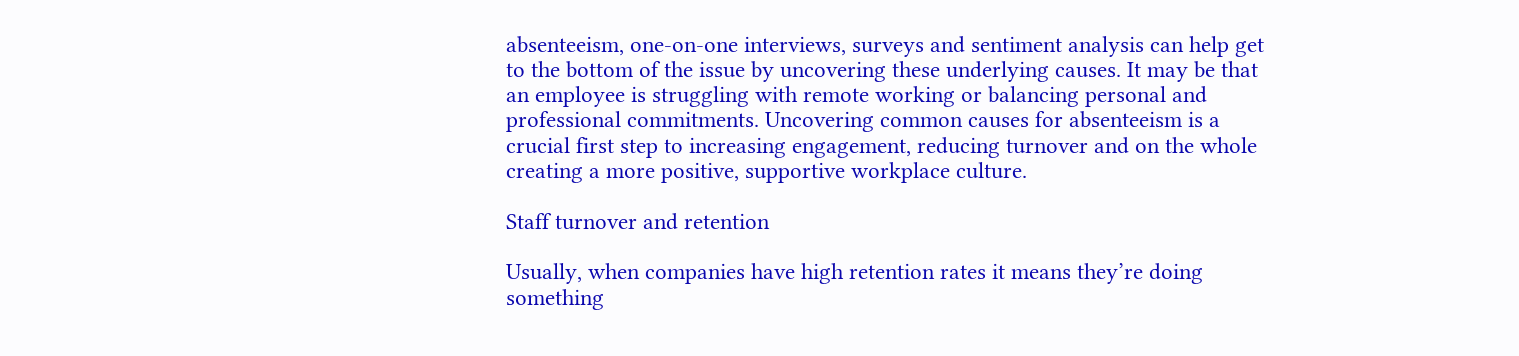absenteeism, one-on-one interviews, surveys and sentiment analysis can help get to the bottom of the issue by uncovering these underlying causes. It may be that an employee is struggling with remote working or balancing personal and professional commitments. Uncovering common causes for absenteeism is a crucial first step to increasing engagement, reducing turnover and on the whole creating a more positive, supportive workplace culture.

Staff turnover and retention

Usually, when companies have high retention rates it means they’re doing something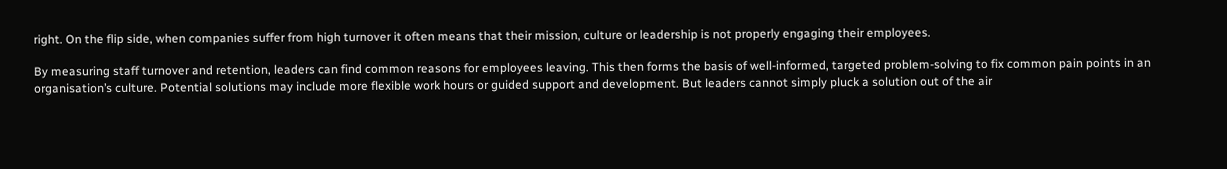right. On the flip side, when companies suffer from high turnover it often means that their mission, culture or leadership is not properly engaging their employees.

By measuring staff turnover and retention, leaders can find common reasons for employees leaving. This then forms the basis of well-informed, targeted problem-solving to fix common pain points in an organisation’s culture. Potential solutions may include more flexible work hours or guided support and development. But leaders cannot simply pluck a solution out of the air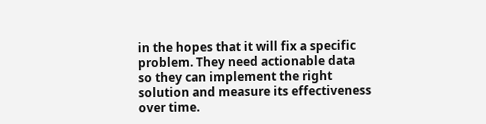in the hopes that it will fix a specific problem. They need actionable data so they can implement the right solution and measure its effectiveness over time.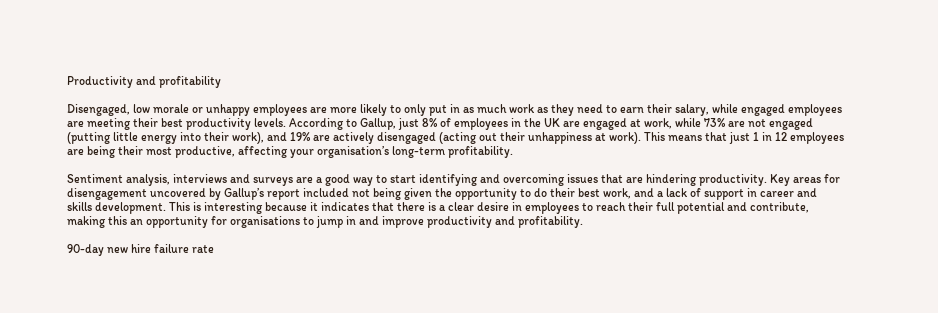Productivity and profitability

Disengaged, low morale or unhappy employees are more likely to only put in as much work as they need to earn their salary, while engaged employees are meeting their best productivity levels. According to Gallup, just 8% of employees in the UK are engaged at work, while 73% are not engaged (putting little energy into their work), and 19% are actively disengaged (acting out their unhappiness at work). This means that just 1 in 12 employees are being their most productive, affecting your organisation’s long-term profitability.

Sentiment analysis, interviews and surveys are a good way to start identifying and overcoming issues that are hindering productivity. Key areas for disengagement uncovered by Gallup’s report included not being given the opportunity to do their best work, and a lack of support in career and skills development. This is interesting because it indicates that there is a clear desire in employees to reach their full potential and contribute, making this an opportunity for organisations to jump in and improve productivity and profitability.

90-day new hire failure rate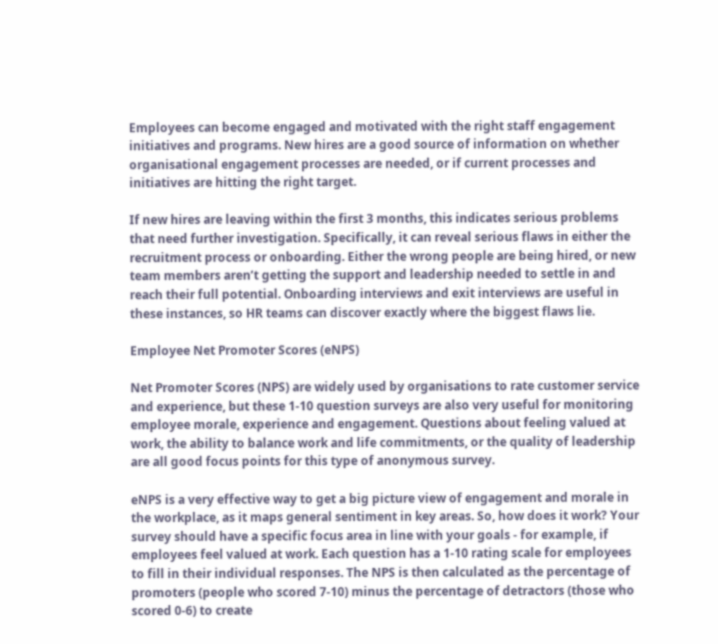Employees can become engaged and motivated with the right staff engagement initiatives and programs. New hires are a good source of information on whether organisational engagement processes are needed, or if current processes and initiatives are hitting the right target.

If new hires are leaving within the first 3 months, this indicates serious problems that need further investigation. Specifically, it can reveal serious flaws in either the recruitment process or onboarding. Either the wrong people are being hired, or new team members aren’t getting the support and leadership needed to settle in and reach their full potential. Onboarding interviews and exit interviews are useful in these instances, so HR teams can discover exactly where the biggest flaws lie.

Employee Net Promoter Scores (eNPS)

Net Promoter Scores (NPS) are widely used by organisations to rate customer service and experience, but these 1-10 question surveys are also very useful for monitoring employee morale, experience and engagement. Questions about feeling valued at work, the ability to balance work and life commitments, or the quality of leadership are all good focus points for this type of anonymous survey.

eNPS is a very effective way to get a big picture view of engagement and morale in the workplace, as it maps general sentiment in key areas. So, how does it work? Your survey should have a specific focus area in line with your goals - for example, if employees feel valued at work. Each question has a 1-10 rating scale for employees to fill in their individual responses. The NPS is then calculated as the percentage of promoters (people who scored 7-10) minus the percentage of detractors (those who scored 0-6) to create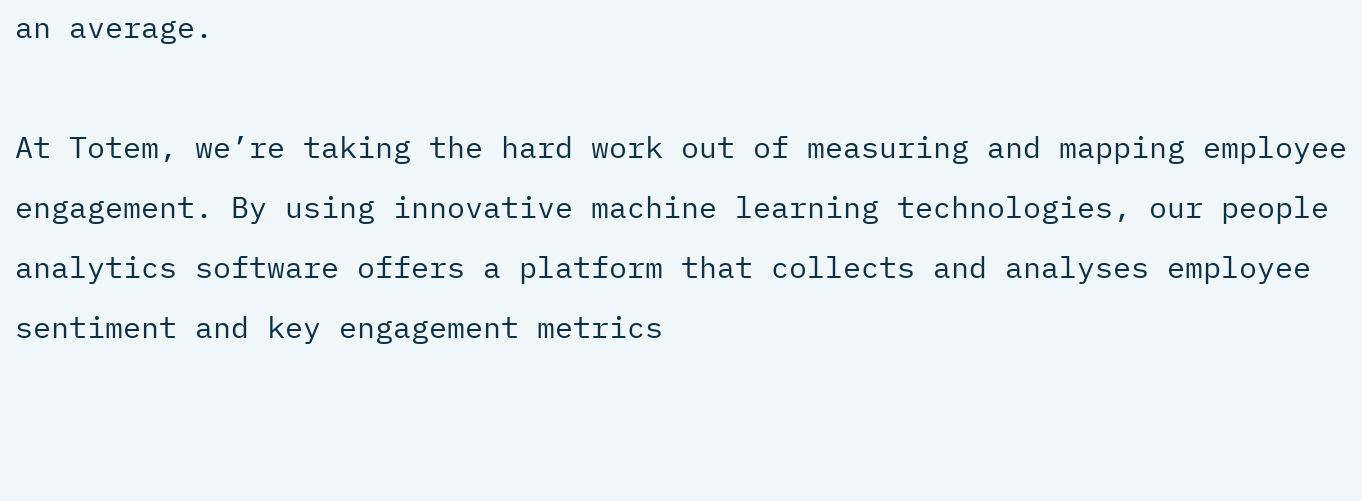an average.

At Totem, we’re taking the hard work out of measuring and mapping employee engagement. By using innovative machine learning technologies, our people analytics software offers a platform that collects and analyses employee sentiment and key engagement metrics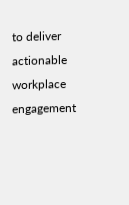to deliver actionable workplace engagement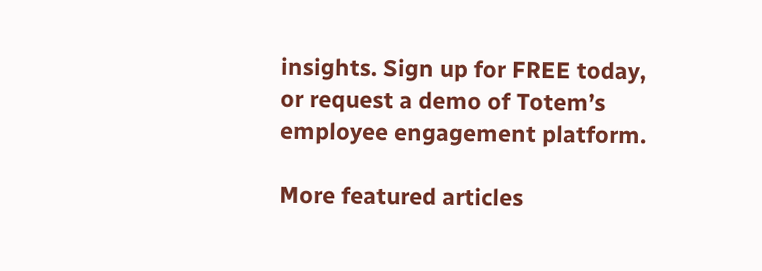insights. Sign up for FREE today, or request a demo of Totem’s employee engagement platform.

More featured articles